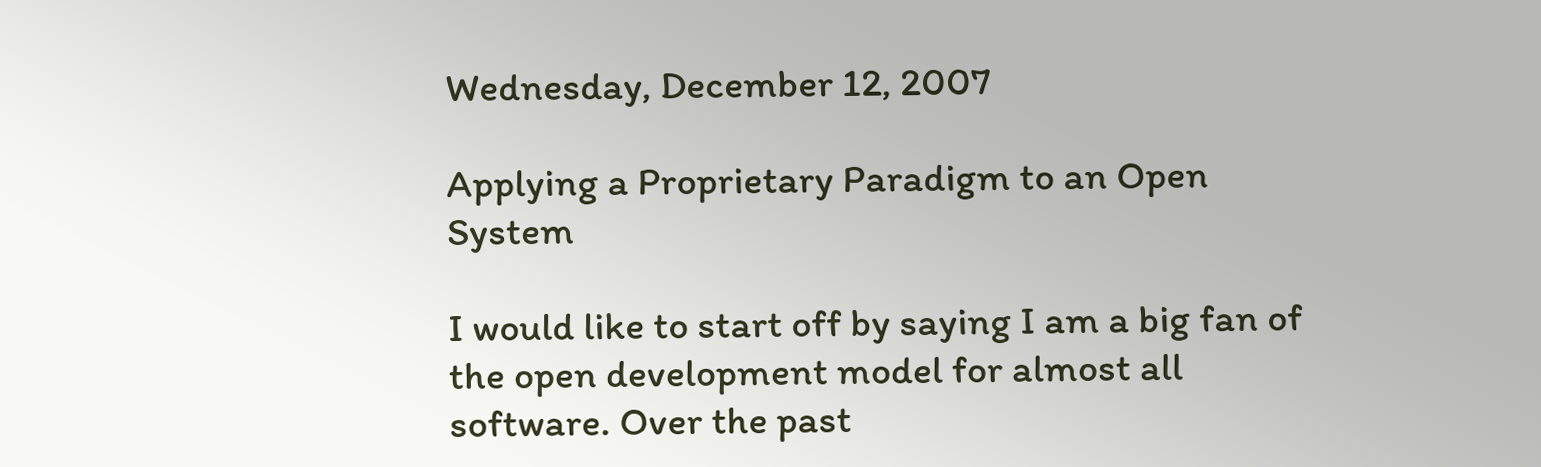Wednesday, December 12, 2007

Applying a Proprietary Paradigm to an Open System

I would like to start off by saying I am a big fan of the open development model for almost all software. Over the past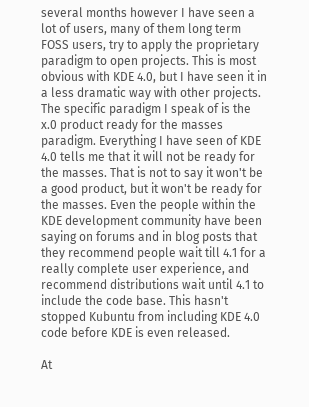several months however I have seen a lot of users, many of them long term FOSS users, try to apply the proprietary paradigm to open projects. This is most obvious with KDE 4.0, but I have seen it in a less dramatic way with other projects. The specific paradigm I speak of is the x.0 product ready for the masses paradigm. Everything I have seen of KDE 4.0 tells me that it will not be ready for the masses. That is not to say it won't be a good product, but it won't be ready for the masses. Even the people within the KDE development community have been saying on forums and in blog posts that they recommend people wait till 4.1 for a really complete user experience, and recommend distributions wait until 4.1 to include the code base. This hasn't stopped Kubuntu from including KDE 4.0 code before KDE is even released.

At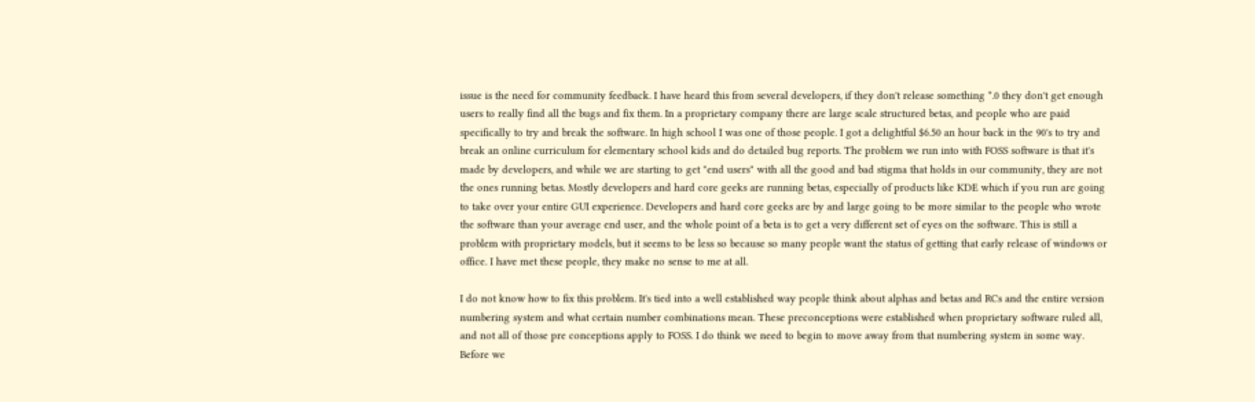issue is the need for community feedback. I have heard this from several developers, if they don't release something *.0 they don't get enough users to really find all the bugs and fix them. In a proprietary company there are large scale structured betas, and people who are paid specifically to try and break the software. In high school I was one of those people. I got a delightful $6.50 an hour back in the 90's to try and break an online curriculum for elementary school kids and do detailed bug reports. The problem we run into with FOSS software is that it's made by developers, and while we are starting to get "end users" with all the good and bad stigma that holds in our community, they are not the ones running betas. Mostly developers and hard core geeks are running betas, especially of products like KDE which if you run are going to take over your entire GUI experience. Developers and hard core geeks are by and large going to be more similar to the people who wrote the software than your average end user, and the whole point of a beta is to get a very different set of eyes on the software. This is still a problem with proprietary models, but it seems to be less so because so many people want the status of getting that early release of windows or office. I have met these people, they make no sense to me at all.

I do not know how to fix this problem. It's tied into a well established way people think about alphas and betas and RCs and the entire version numbering system and what certain number combinations mean. These preconceptions were established when proprietary software ruled all, and not all of those pre conceptions apply to FOSS. I do think we need to begin to move away from that numbering system in some way. Before we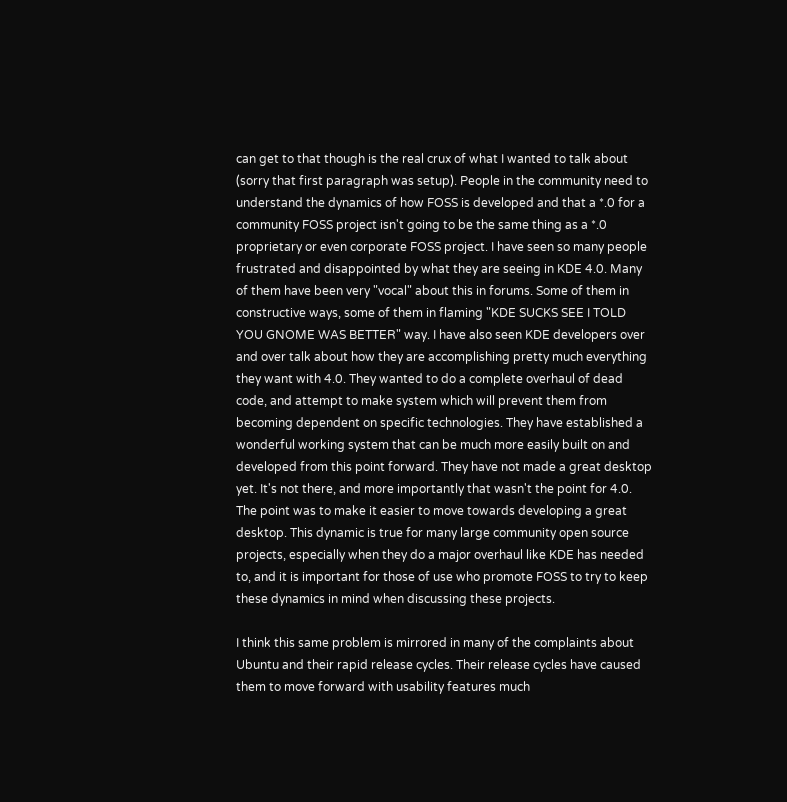can get to that though is the real crux of what I wanted to talk about (sorry that first paragraph was setup). People in the community need to understand the dynamics of how FOSS is developed and that a *.0 for a community FOSS project isn't going to be the same thing as a *.0 proprietary or even corporate FOSS project. I have seen so many people frustrated and disappointed by what they are seeing in KDE 4.0. Many of them have been very "vocal" about this in forums. Some of them in constructive ways, some of them in flaming "KDE SUCKS SEE I TOLD YOU GNOME WAS BETTER" way. I have also seen KDE developers over and over talk about how they are accomplishing pretty much everything they want with 4.0. They wanted to do a complete overhaul of dead code, and attempt to make system which will prevent them from becoming dependent on specific technologies. They have established a wonderful working system that can be much more easily built on and developed from this point forward. They have not made a great desktop yet. It's not there, and more importantly that wasn't the point for 4.0. The point was to make it easier to move towards developing a great desktop. This dynamic is true for many large community open source projects, especially when they do a major overhaul like KDE has needed to, and it is important for those of use who promote FOSS to try to keep these dynamics in mind when discussing these projects.

I think this same problem is mirrored in many of the complaints about Ubuntu and their rapid release cycles. Their release cycles have caused them to move forward with usability features much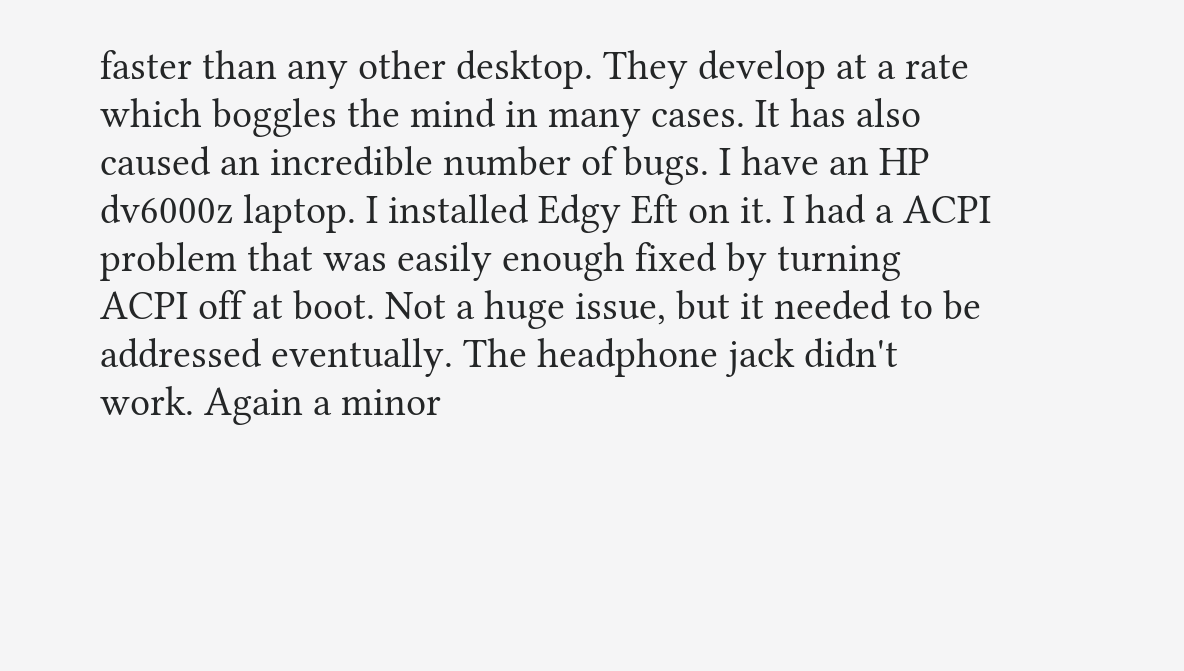faster than any other desktop. They develop at a rate which boggles the mind in many cases. It has also caused an incredible number of bugs. I have an HP dv6000z laptop. I installed Edgy Eft on it. I had a ACPI problem that was easily enough fixed by turning ACPI off at boot. Not a huge issue, but it needed to be addressed eventually. The headphone jack didn't work. Again a minor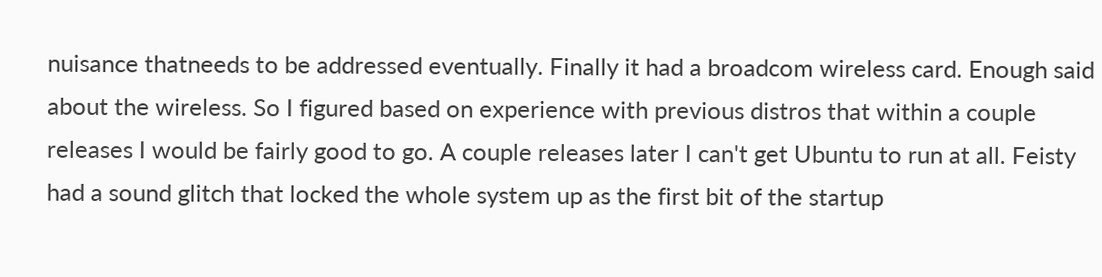nuisance thatneeds to be addressed eventually. Finally it had a broadcom wireless card. Enough said about the wireless. So I figured based on experience with previous distros that within a couple releases I would be fairly good to go. A couple releases later I can't get Ubuntu to run at all. Feisty had a sound glitch that locked the whole system up as the first bit of the startup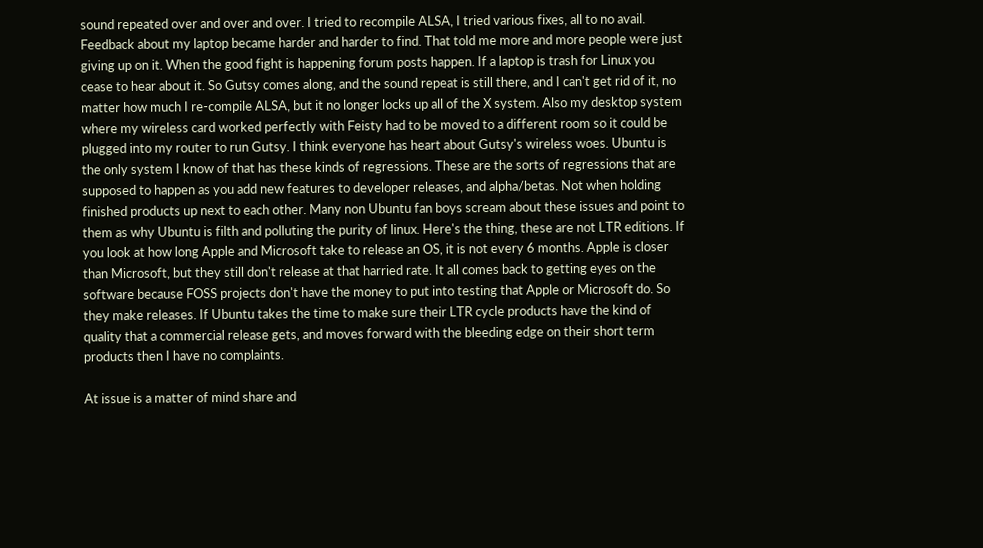sound repeated over and over and over. I tried to recompile ALSA, I tried various fixes, all to no avail. Feedback about my laptop became harder and harder to find. That told me more and more people were just giving up on it. When the good fight is happening forum posts happen. If a laptop is trash for Linux you cease to hear about it. So Gutsy comes along, and the sound repeat is still there, and I can't get rid of it, no matter how much I re-compile ALSA, but it no longer locks up all of the X system. Also my desktop system where my wireless card worked perfectly with Feisty had to be moved to a different room so it could be plugged into my router to run Gutsy. I think everyone has heart about Gutsy's wireless woes. Ubuntu is the only system I know of that has these kinds of regressions. These are the sorts of regressions that are supposed to happen as you add new features to developer releases, and alpha/betas. Not when holding finished products up next to each other. Many non Ubuntu fan boys scream about these issues and point to them as why Ubuntu is filth and polluting the purity of linux. Here's the thing, these are not LTR editions. If you look at how long Apple and Microsoft take to release an OS, it is not every 6 months. Apple is closer than Microsoft, but they still don't release at that harried rate. It all comes back to getting eyes on the software because FOSS projects don't have the money to put into testing that Apple or Microsoft do. So they make releases. If Ubuntu takes the time to make sure their LTR cycle products have the kind of quality that a commercial release gets, and moves forward with the bleeding edge on their short term products then I have no complaints.

At issue is a matter of mind share and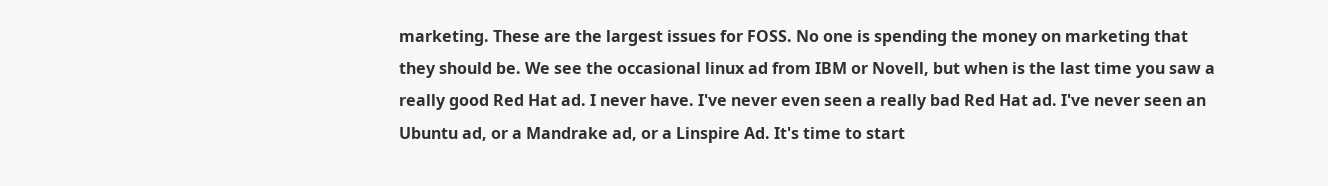marketing. These are the largest issues for FOSS. No one is spending the money on marketing that they should be. We see the occasional linux ad from IBM or Novell, but when is the last time you saw a really good Red Hat ad. I never have. I've never even seen a really bad Red Hat ad. I've never seen an Ubuntu ad, or a Mandrake ad, or a Linspire Ad. It's time to start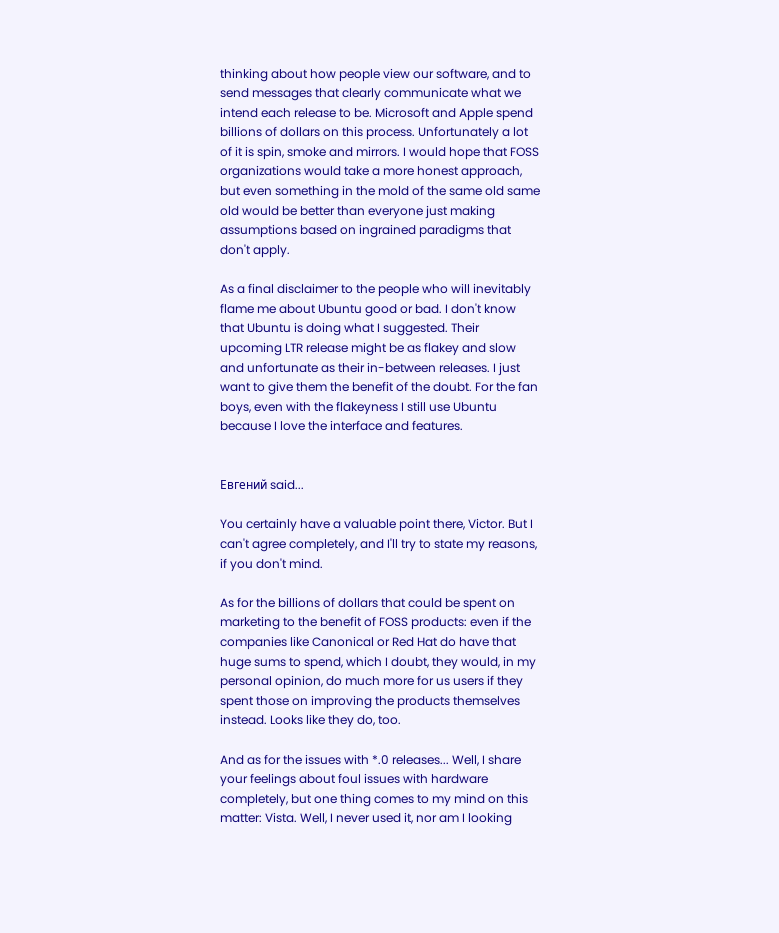thinking about how people view our software, and to send messages that clearly communicate what we intend each release to be. Microsoft and Apple spend billions of dollars on this process. Unfortunately a lot of it is spin, smoke and mirrors. I would hope that FOSS organizations would take a more honest approach, but even something in the mold of the same old same old would be better than everyone just making assumptions based on ingrained paradigms that don't apply.

As a final disclaimer to the people who will inevitably flame me about Ubuntu good or bad. I don't know that Ubuntu is doing what I suggested. Their upcoming LTR release might be as flakey and slow and unfortunate as their in-between releases. I just want to give them the benefit of the doubt. For the fan boys, even with the flakeyness I still use Ubuntu because I love the interface and features.


Евгений said...

You certainly have a valuable point there, Victor. But I can't agree completely, and I'll try to state my reasons, if you don't mind.

As for the billions of dollars that could be spent on marketing to the benefit of FOSS products: even if the companies like Canonical or Red Hat do have that huge sums to spend, which I doubt, they would, in my personal opinion, do much more for us users if they spent those on improving the products themselves instead. Looks like they do, too.

And as for the issues with *.0 releases... Well, I share your feelings about foul issues with hardware completely, but one thing comes to my mind on this matter: Vista. Well, I never used it, nor am I looking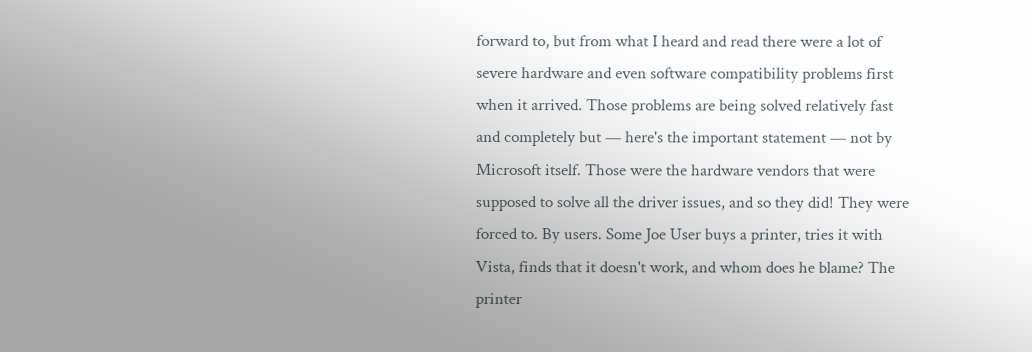forward to, but from what I heard and read there were a lot of severe hardware and even software compatibility problems first when it arrived. Those problems are being solved relatively fast and completely but — here's the important statement — not by Microsoft itself. Those were the hardware vendors that were supposed to solve all the driver issues, and so they did! They were forced to. By users. Some Joe User buys a printer, tries it with Vista, finds that it doesn't work, and whom does he blame? The printer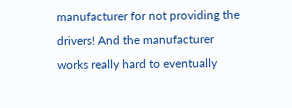manufacturer for not providing the drivers! And the manufacturer works really hard to eventually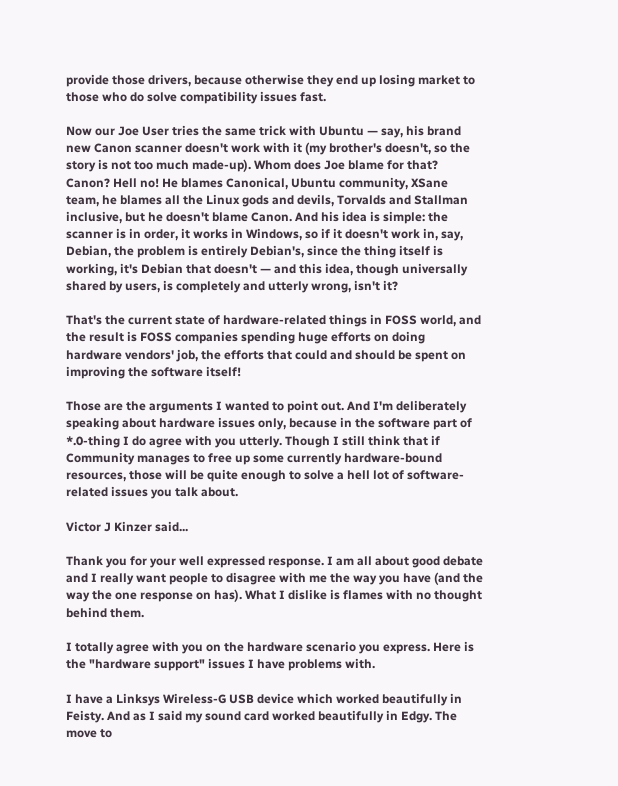provide those drivers, because otherwise they end up losing market to those who do solve compatibility issues fast.

Now our Joe User tries the same trick with Ubuntu — say, his brand new Canon scanner doesn't work with it (my brother's doesn't, so the story is not too much made-up). Whom does Joe blame for that? Canon? Hell no! He blames Canonical, Ubuntu community, XSane team, he blames all the Linux gods and devils, Torvalds and Stallman inclusive, but he doesn't blame Canon. And his idea is simple: the scanner is in order, it works in Windows, so if it doesn't work in, say, Debian, the problem is entirely Debian's, since the thing itself is working, it's Debian that doesn't — and this idea, though universally shared by users, is completely and utterly wrong, isn't it?

That's the current state of hardware-related things in FOSS world, and the result is FOSS companies spending huge efforts on doing hardware vendors' job, the efforts that could and should be spent on improving the software itself!

Those are the arguments I wanted to point out. And I'm deliberately speaking about hardware issues only, because in the software part of *.0-thing I do agree with you utterly. Though I still think that if Community manages to free up some currently hardware-bound resources, those will be quite enough to solve a hell lot of software-related issues you talk about.

Victor J Kinzer said...

Thank you for your well expressed response. I am all about good debate and I really want people to disagree with me the way you have (and the way the one response on has). What I dislike is flames with no thought behind them.

I totally agree with you on the hardware scenario you express. Here is the "hardware support" issues I have problems with.

I have a Linksys Wireless-G USB device which worked beautifully in Feisty. And as I said my sound card worked beautifully in Edgy. The move to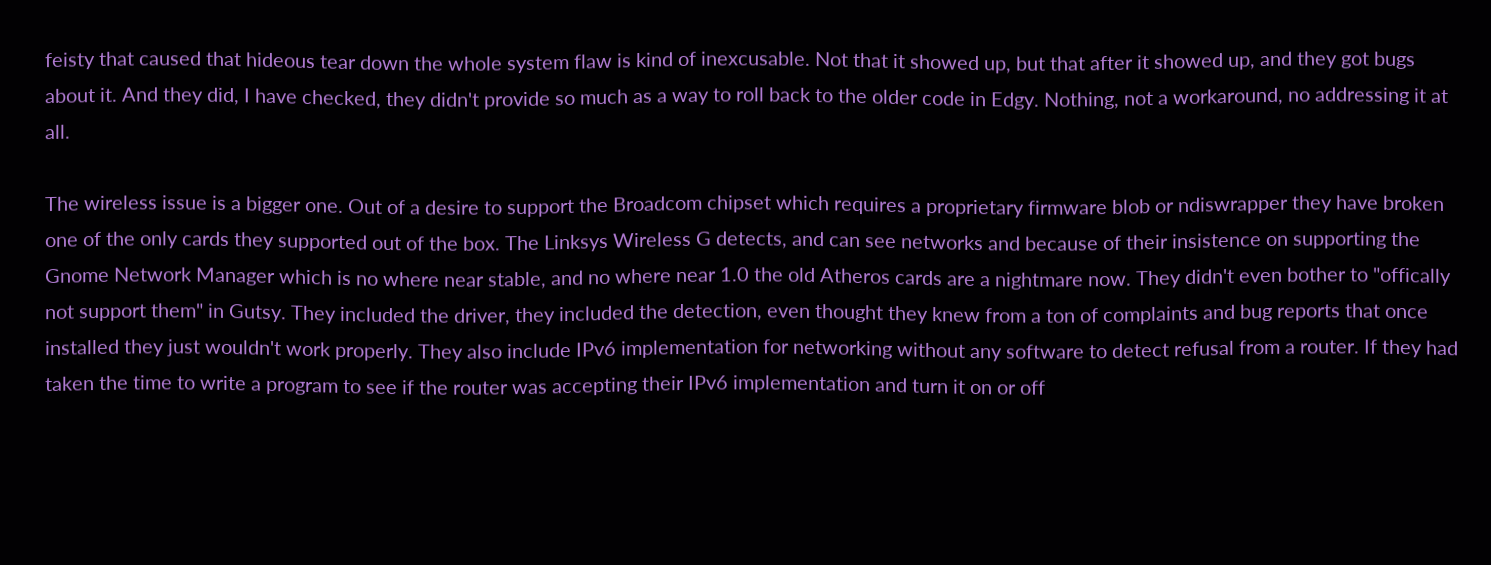feisty that caused that hideous tear down the whole system flaw is kind of inexcusable. Not that it showed up, but that after it showed up, and they got bugs about it. And they did, I have checked, they didn't provide so much as a way to roll back to the older code in Edgy. Nothing, not a workaround, no addressing it at all.

The wireless issue is a bigger one. Out of a desire to support the Broadcom chipset which requires a proprietary firmware blob or ndiswrapper they have broken one of the only cards they supported out of the box. The Linksys Wireless G detects, and can see networks and because of their insistence on supporting the Gnome Network Manager which is no where near stable, and no where near 1.0 the old Atheros cards are a nightmare now. They didn't even bother to "offically not support them" in Gutsy. They included the driver, they included the detection, even thought they knew from a ton of complaints and bug reports that once installed they just wouldn't work properly. They also include IPv6 implementation for networking without any software to detect refusal from a router. If they had taken the time to write a program to see if the router was accepting their IPv6 implementation and turn it on or off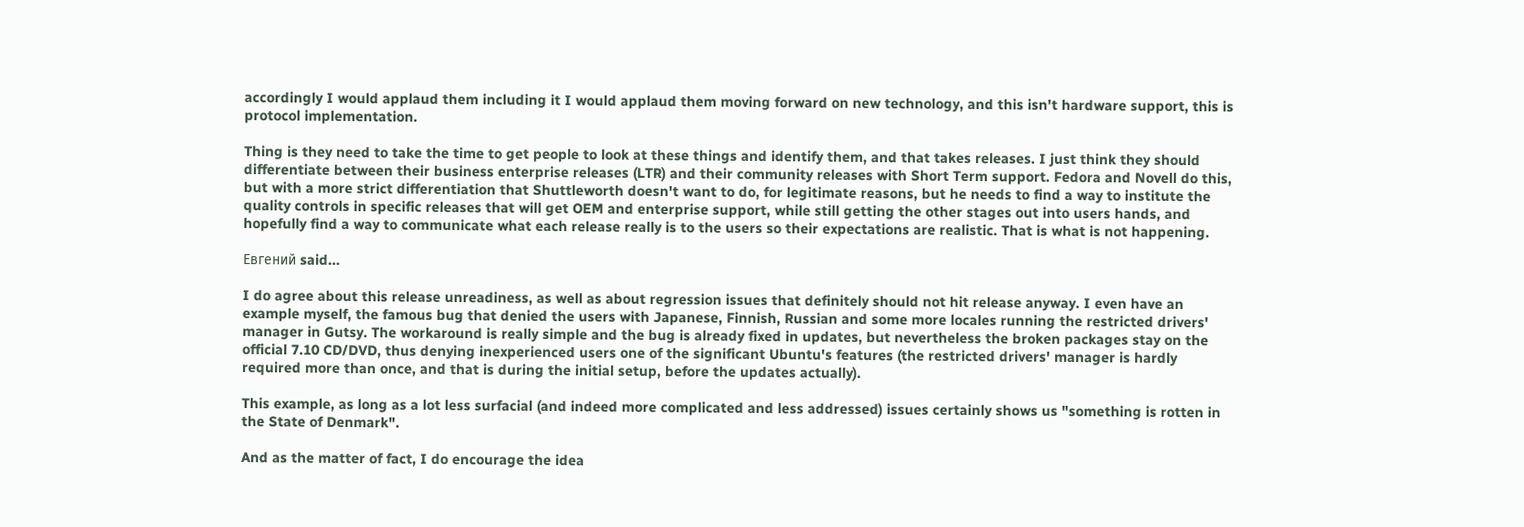accordingly I would applaud them including it I would applaud them moving forward on new technology, and this isn't hardware support, this is protocol implementation.

Thing is they need to take the time to get people to look at these things and identify them, and that takes releases. I just think they should differentiate between their business enterprise releases (LTR) and their community releases with Short Term support. Fedora and Novell do this, but with a more strict differentiation that Shuttleworth doesn't want to do, for legitimate reasons, but he needs to find a way to institute the quality controls in specific releases that will get OEM and enterprise support, while still getting the other stages out into users hands, and hopefully find a way to communicate what each release really is to the users so their expectations are realistic. That is what is not happening.

Евгений said...

I do agree about this release unreadiness, as well as about regression issues that definitely should not hit release anyway. I even have an example myself, the famous bug that denied the users with Japanese, Finnish, Russian and some more locales running the restricted drivers' manager in Gutsy. The workaround is really simple and the bug is already fixed in updates, but nevertheless the broken packages stay on the official 7.10 CD/DVD, thus denying inexperienced users one of the significant Ubuntu's features (the restricted drivers' manager is hardly required more than once, and that is during the initial setup, before the updates actually).

This example, as long as a lot less surfacial (and indeed more complicated and less addressed) issues certainly shows us "something is rotten in the State of Denmark".

And as the matter of fact, I do encourage the idea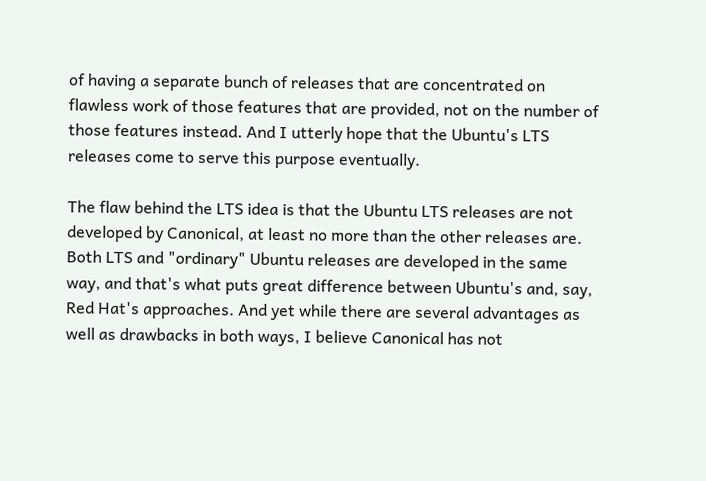of having a separate bunch of releases that are concentrated on flawless work of those features that are provided, not on the number of those features instead. And I utterly hope that the Ubuntu's LTS releases come to serve this purpose eventually.

The flaw behind the LTS idea is that the Ubuntu LTS releases are not developed by Canonical, at least no more than the other releases are. Both LTS and "ordinary" Ubuntu releases are developed in the same way, and that's what puts great difference between Ubuntu's and, say, Red Hat's approaches. And yet while there are several advantages as well as drawbacks in both ways, I believe Canonical has not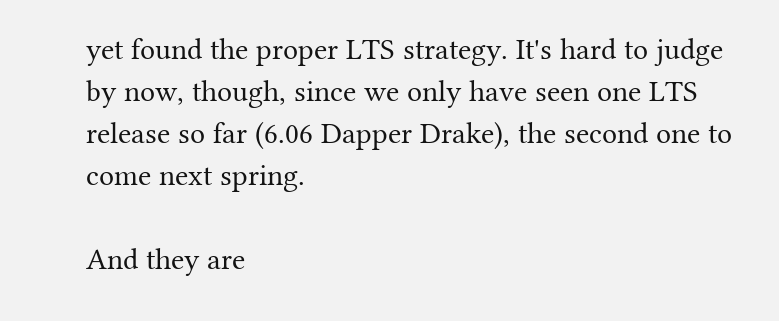yet found the proper LTS strategy. It's hard to judge by now, though, since we only have seen one LTS release so far (6.06 Dapper Drake), the second one to come next spring.

And they are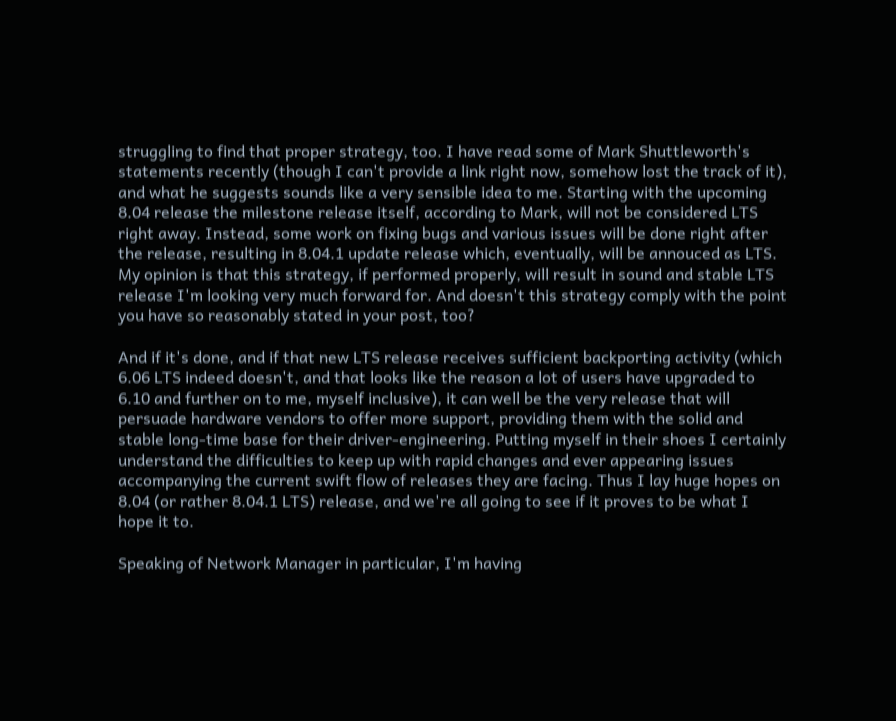struggling to find that proper strategy, too. I have read some of Mark Shuttleworth's statements recently (though I can't provide a link right now, somehow lost the track of it), and what he suggests sounds like a very sensible idea to me. Starting with the upcoming 8.04 release the milestone release itself, according to Mark, will not be considered LTS right away. Instead, some work on fixing bugs and various issues will be done right after the release, resulting in 8.04.1 update release which, eventually, will be annouced as LTS. My opinion is that this strategy, if performed properly, will result in sound and stable LTS release I'm looking very much forward for. And doesn't this strategy comply with the point you have so reasonably stated in your post, too?

And if it's done, and if that new LTS release receives sufficient backporting activity (which 6.06 LTS indeed doesn't, and that looks like the reason a lot of users have upgraded to 6.10 and further on to me, myself inclusive), it can well be the very release that will persuade hardware vendors to offer more support, providing them with the solid and stable long-time base for their driver-engineering. Putting myself in their shoes I certainly understand the difficulties to keep up with rapid changes and ever appearing issues accompanying the current swift flow of releases they are facing. Thus I lay huge hopes on 8.04 (or rather 8.04.1 LTS) release, and we're all going to see if it proves to be what I hope it to.

Speaking of Network Manager in particular, I'm having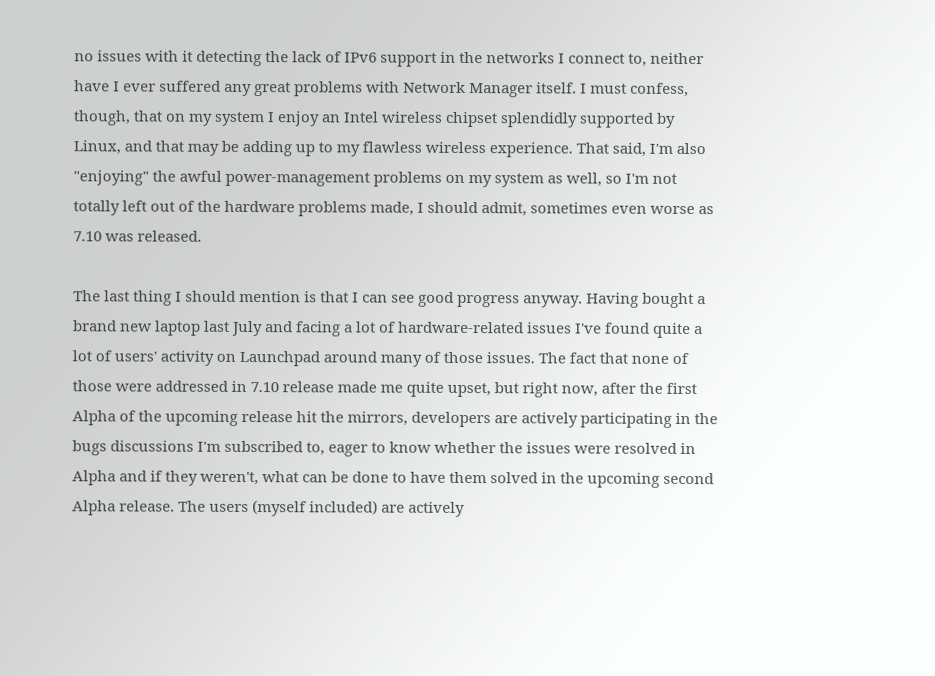no issues with it detecting the lack of IPv6 support in the networks I connect to, neither have I ever suffered any great problems with Network Manager itself. I must confess, though, that on my system I enjoy an Intel wireless chipset splendidly supported by Linux, and that may be adding up to my flawless wireless experience. That said, I'm also "enjoying" the awful power-management problems on my system as well, so I'm not totally left out of the hardware problems made, I should admit, sometimes even worse as 7.10 was released.

The last thing I should mention is that I can see good progress anyway. Having bought a brand new laptop last July and facing a lot of hardware-related issues I've found quite a lot of users' activity on Launchpad around many of those issues. The fact that none of those were addressed in 7.10 release made me quite upset, but right now, after the first Alpha of the upcoming release hit the mirrors, developers are actively participating in the bugs discussions I'm subscribed to, eager to know whether the issues were resolved in Alpha and if they weren't, what can be done to have them solved in the upcoming second Alpha release. The users (myself included) are actively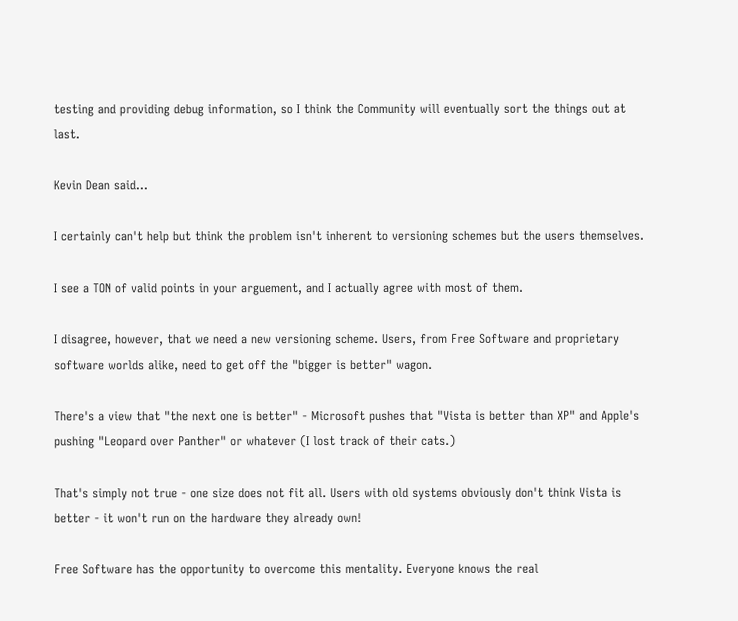testing and providing debug information, so I think the Community will eventually sort the things out at last.

Kevin Dean said...

I certainly can't help but think the problem isn't inherent to versioning schemes but the users themselves.

I see a TON of valid points in your arguement, and I actually agree with most of them.

I disagree, however, that we need a new versioning scheme. Users, from Free Software and proprietary software worlds alike, need to get off the "bigger is better" wagon.

There's a view that "the next one is better" - Microsoft pushes that "Vista is better than XP" and Apple's pushing "Leopard over Panther" or whatever (I lost track of their cats.)

That's simply not true - one size does not fit all. Users with old systems obviously don't think Vista is better - it won't run on the hardware they already own!

Free Software has the opportunity to overcome this mentality. Everyone knows the real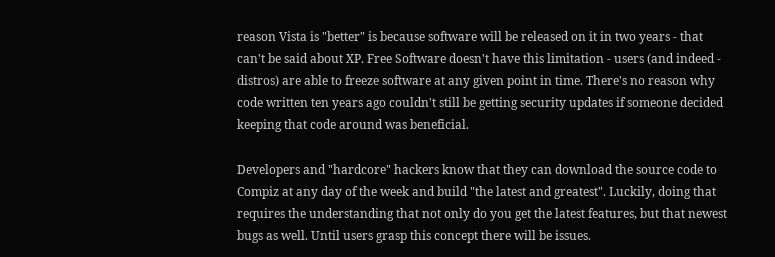reason Vista is "better" is because software will be released on it in two years - that can't be said about XP. Free Software doesn't have this limitation - users (and indeed - distros) are able to freeze software at any given point in time. There's no reason why code written ten years ago couldn't still be getting security updates if someone decided keeping that code around was beneficial.

Developers and "hardcore" hackers know that they can download the source code to Compiz at any day of the week and build "the latest and greatest". Luckily, doing that requires the understanding that not only do you get the latest features, but that newest bugs as well. Until users grasp this concept there will be issues.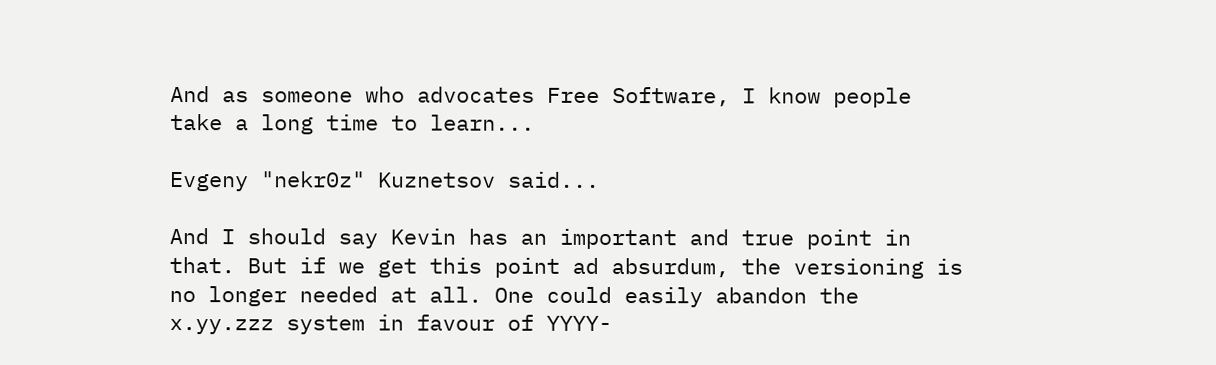And as someone who advocates Free Software, I know people take a long time to learn...

Evgeny "nekr0z" Kuznetsov said...

And I should say Kevin has an important and true point in that. But if we get this point ad absurdum, the versioning is no longer needed at all. One could easily abandon the x.yy.zzz system in favour of YYYY-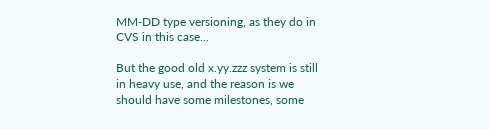MM-DD type versioning, as they do in CVS in this case...

But the good old x.yy.zzz system is still in heavy use, and the reason is we should have some milestones, some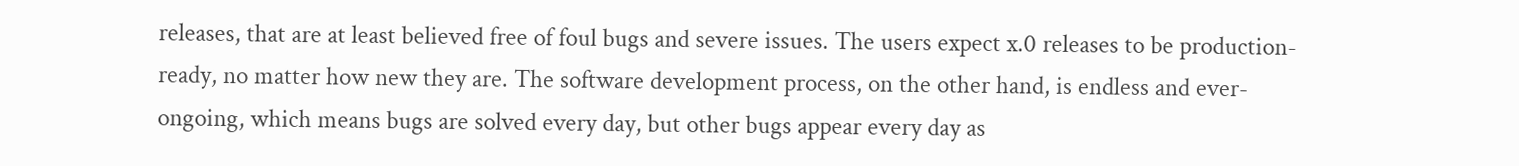releases, that are at least believed free of foul bugs and severe issues. The users expect x.0 releases to be production-ready, no matter how new they are. The software development process, on the other hand, is endless and ever-ongoing, which means bugs are solved every day, but other bugs appear every day as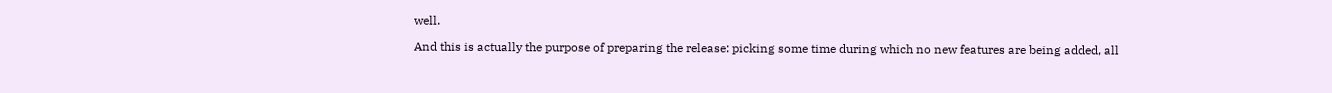well.

And this is actually the purpose of preparing the release: picking some time during which no new features are being added, all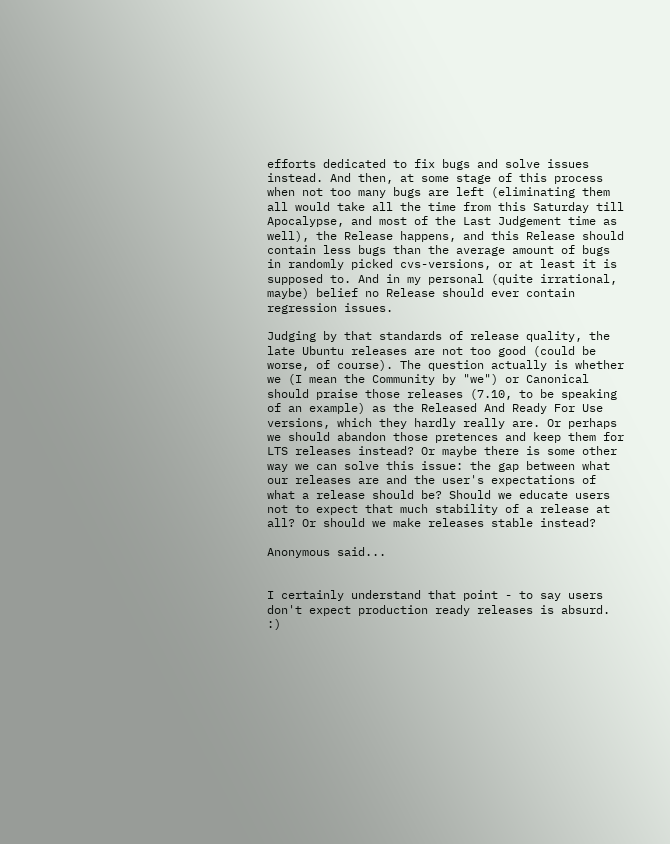efforts dedicated to fix bugs and solve issues instead. And then, at some stage of this process when not too many bugs are left (eliminating them all would take all the time from this Saturday till Apocalypse, and most of the Last Judgement time as well), the Release happens, and this Release should contain less bugs than the average amount of bugs in randomly picked cvs-versions, or at least it is supposed to. And in my personal (quite irrational, maybe) belief no Release should ever contain regression issues.

Judging by that standards of release quality, the late Ubuntu releases are not too good (could be worse, of course). The question actually is whether we (I mean the Community by "we") or Canonical should praise those releases (7.10, to be speaking of an example) as the Released And Ready For Use versions, which they hardly really are. Or perhaps we should abandon those pretences and keep them for LTS releases instead? Or maybe there is some other way we can solve this issue: the gap between what our releases are and the user's expectations of what a release should be? Should we educate users not to expect that much stability of a release at all? Or should we make releases stable instead?

Anonymous said...


I certainly understand that point - to say users don't expect production ready releases is absurd. :)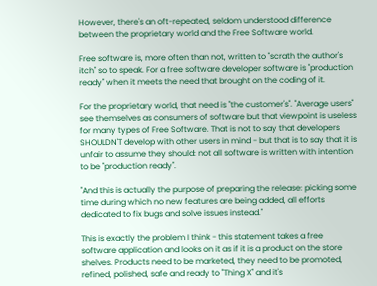However, there's an oft-repeated, seldom understood difference between the proprietary world and the Free Software world.

Free software is, more often than not, written to "scrath the author's itch" so to speak. For a free software developer software is "production ready" when it meets the need that brought on the coding of it.

For the proprietary world, that need is "the customer's". "Average users" see themselves as consumers of software but that viewpoint is useless for many types of Free Software. That is not to say that developers SHOULDN'T develop with other users in mind - but that is to say that it is unfair to assume they should: not all software is written with intention to be "production ready".

"And this is actually the purpose of preparing the release: picking some time during which no new features are being added, all efforts dedicated to fix bugs and solve issues instead."

This is exactly the problem I think - this statement takes a free software application and looks on it as if it is a product on the store shelves. Products need to be marketed, they need to be promoted, refined, polished, safe and ready to "Thing X" and it's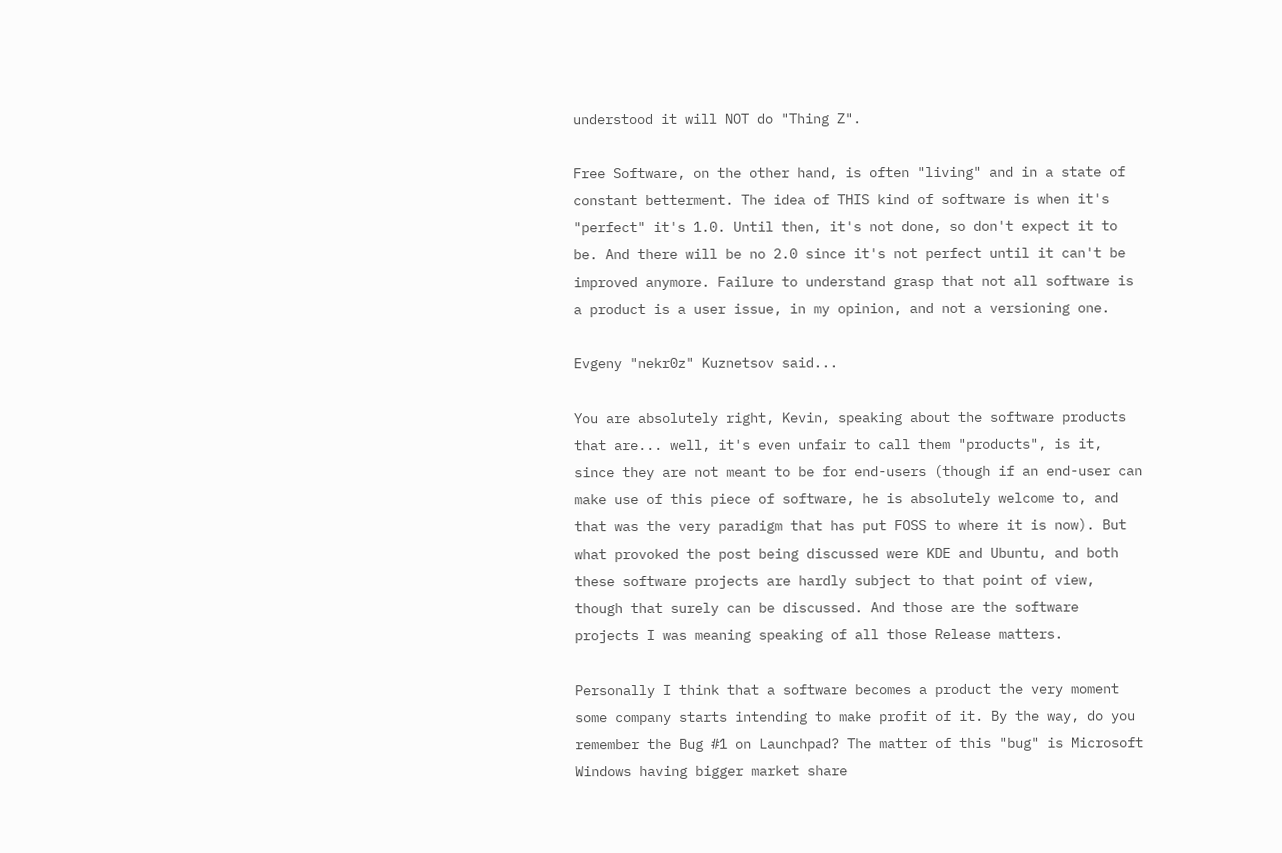understood it will NOT do "Thing Z".

Free Software, on the other hand, is often "living" and in a state of constant betterment. The idea of THIS kind of software is when it's "perfect" it's 1.0. Until then, it's not done, so don't expect it to be. And there will be no 2.0 since it's not perfect until it can't be improved anymore. Failure to understand grasp that not all software is a product is a user issue, in my opinion, and not a versioning one.

Evgeny "nekr0z" Kuznetsov said...

You are absolutely right, Kevin, speaking about the software products that are... well, it's even unfair to call them "products", is it, since they are not meant to be for end-users (though if an end-user can make use of this piece of software, he is absolutely welcome to, and that was the very paradigm that has put FOSS to where it is now). But what provoked the post being discussed were KDE and Ubuntu, and both these software projects are hardly subject to that point of view, though that surely can be discussed. And those are the software projects I was meaning speaking of all those Release matters.

Personally I think that a software becomes a product the very moment some company starts intending to make profit of it. By the way, do you remember the Bug #1 on Launchpad? The matter of this "bug" is Microsoft Windows having bigger market share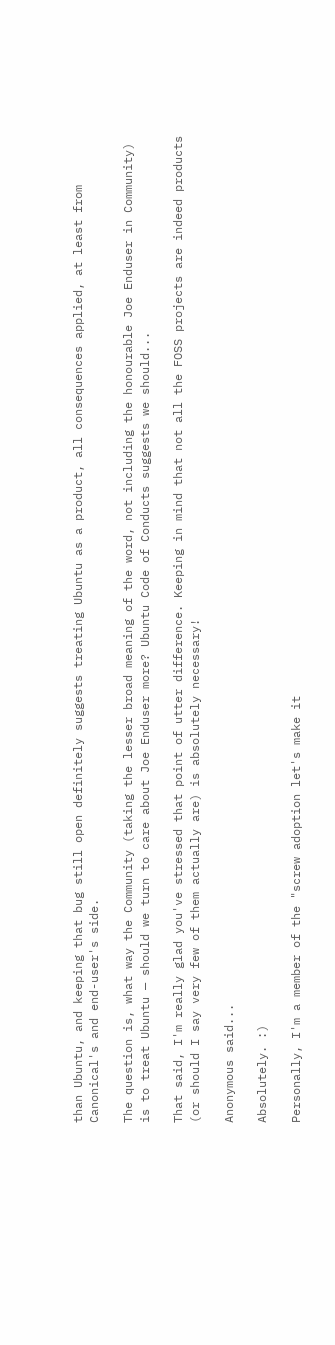than Ubuntu, and keeping that bug still open definitely suggests treating Ubuntu as a product, all consequences applied, at least from Canonical's and end-user's side.

The question is, what way the Community (taking the lesser broad meaning of the word, not including the honourable Joe Enduser in Community) is to treat Ubuntu — should we turn to care about Joe Enduser more? Ubuntu Code of Conducts suggests we should...

That said, I'm really glad you've stressed that point of utter difference. Keeping in mind that not all the FOSS projects are indeed products (or should I say very few of them actually are) is absolutely necessary!

Anonymous said...

Absolutely. :)

Personally, I'm a member of the "screw adoption let's make it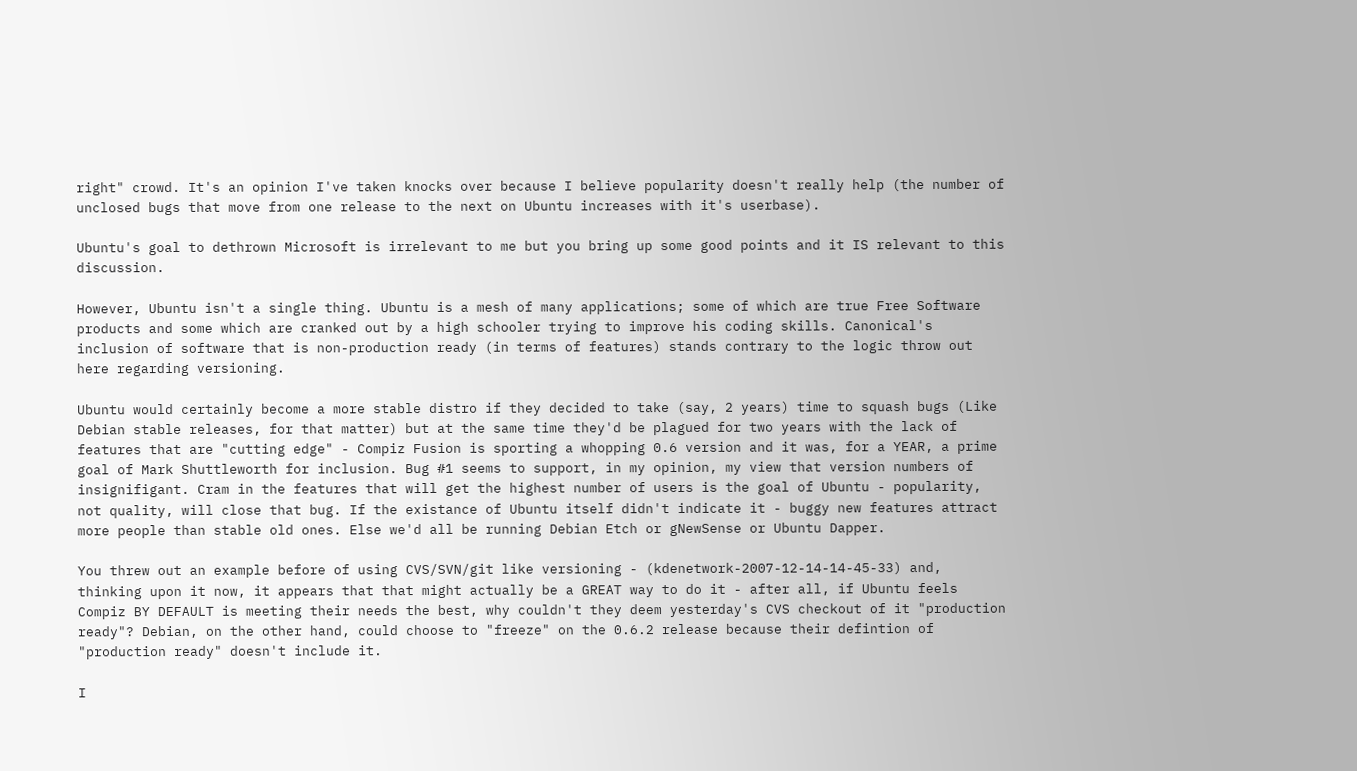right" crowd. It's an opinion I've taken knocks over because I believe popularity doesn't really help (the number of unclosed bugs that move from one release to the next on Ubuntu increases with it's userbase).

Ubuntu's goal to dethrown Microsoft is irrelevant to me but you bring up some good points and it IS relevant to this discussion.

However, Ubuntu isn't a single thing. Ubuntu is a mesh of many applications; some of which are true Free Software products and some which are cranked out by a high schooler trying to improve his coding skills. Canonical's inclusion of software that is non-production ready (in terms of features) stands contrary to the logic throw out here regarding versioning.

Ubuntu would certainly become a more stable distro if they decided to take (say, 2 years) time to squash bugs (Like Debian stable releases, for that matter) but at the same time they'd be plagued for two years with the lack of features that are "cutting edge" - Compiz Fusion is sporting a whopping 0.6 version and it was, for a YEAR, a prime goal of Mark Shuttleworth for inclusion. Bug #1 seems to support, in my opinion, my view that version numbers of insignifigant. Cram in the features that will get the highest number of users is the goal of Ubuntu - popularity, not quality, will close that bug. If the existance of Ubuntu itself didn't indicate it - buggy new features attract more people than stable old ones. Else we'd all be running Debian Etch or gNewSense or Ubuntu Dapper.

You threw out an example before of using CVS/SVN/git like versioning - (kdenetwork-2007-12-14-14-45-33) and, thinking upon it now, it appears that that might actually be a GREAT way to do it - after all, if Ubuntu feels Compiz BY DEFAULT is meeting their needs the best, why couldn't they deem yesterday's CVS checkout of it "production ready"? Debian, on the other hand, could choose to "freeze" on the 0.6.2 release because their defintion of "production ready" doesn't include it.

I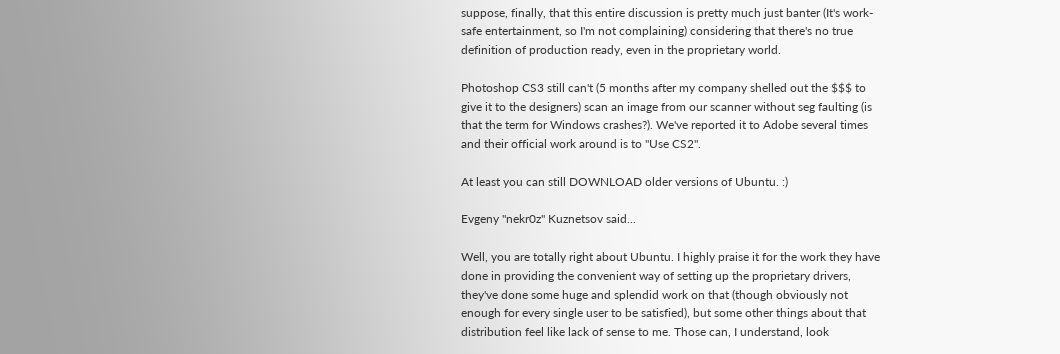suppose, finally, that this entire discussion is pretty much just banter (It's work-safe entertainment, so I'm not complaining) considering that there's no true definition of production ready, even in the proprietary world.

Photoshop CS3 still can't (5 months after my company shelled out the $$$ to give it to the designers) scan an image from our scanner without seg faulting (is that the term for Windows crashes?). We've reported it to Adobe several times and their official work around is to "Use CS2".

At least you can still DOWNLOAD older versions of Ubuntu. :)

Evgeny "nekr0z" Kuznetsov said...

Well, you are totally right about Ubuntu. I highly praise it for the work they have done in providing the convenient way of setting up the proprietary drivers, they've done some huge and splendid work on that (though obviously not enough for every single user to be satisfied), but some other things about that distribution feel like lack of sense to me. Those can, I understand, look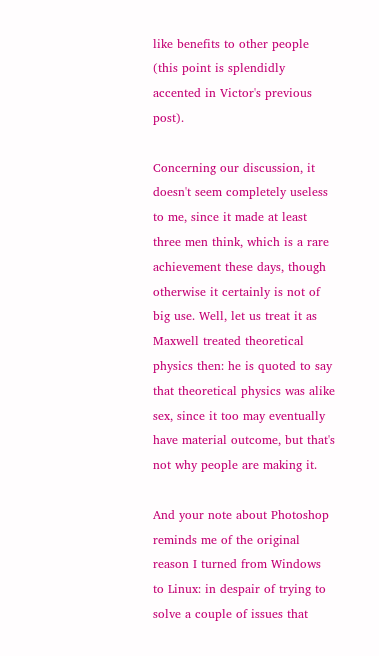like benefits to other people (this point is splendidly accented in Victor's previous post).

Concerning our discussion, it doesn't seem completely useless to me, since it made at least three men think, which is a rare achievement these days, though otherwise it certainly is not of big use. Well, let us treat it as Maxwell treated theoretical physics then: he is quoted to say that theoretical physics was alike sex, since it too may eventually have material outcome, but that's not why people are making it.

And your note about Photoshop reminds me of the original reason I turned from Windows to Linux: in despair of trying to solve a couple of issues that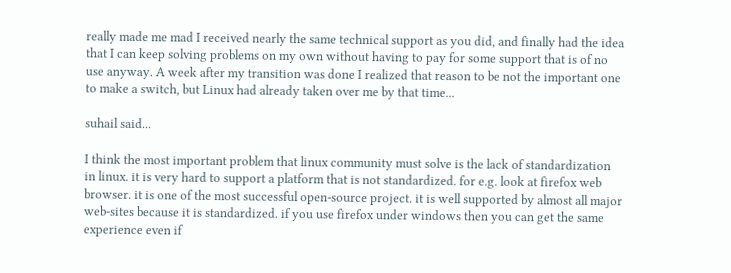really made me mad I received nearly the same technical support as you did, and finally had the idea that I can keep solving problems on my own without having to pay for some support that is of no use anyway. A week after my transition was done I realized that reason to be not the important one to make a switch, but Linux had already taken over me by that time...

suhail said...

I think the most important problem that linux community must solve is the lack of standardization in linux. it is very hard to support a platform that is not standardized. for e.g. look at firefox web browser. it is one of the most successful open-source project. it is well supported by almost all major web-sites because it is standardized. if you use firefox under windows then you can get the same experience even if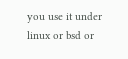you use it under linux or bsd or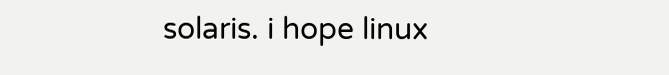solaris. i hope linux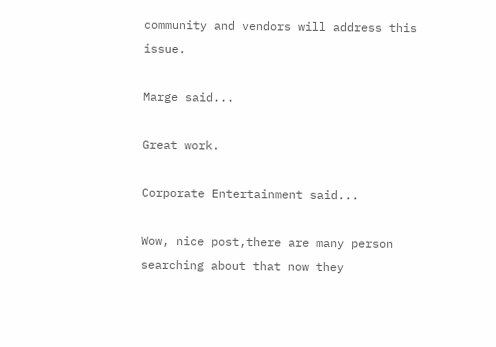community and vendors will address this issue.

Marge said...

Great work.

Corporate Entertainment said...

Wow, nice post,there are many person searching about that now they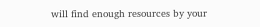will find enough resources by your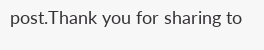post.Thank you for sharing to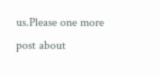us.Please one more post about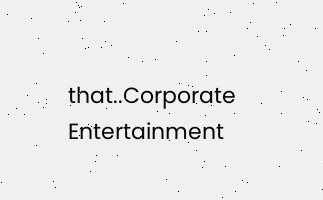that..Corporate Entertainment